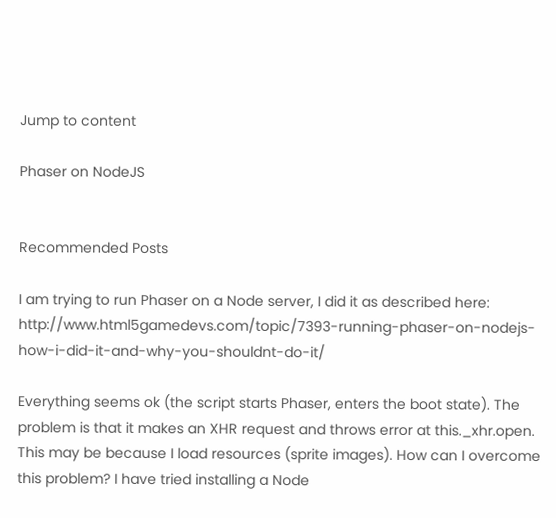Jump to content

Phaser on NodeJS


Recommended Posts

I am trying to run Phaser on a Node server, I did it as described here: http://www.html5gamedevs.com/topic/7393-running-phaser-on-nodejs-how-i-did-it-and-why-you-shouldnt-do-it/

Everything seems ok (the script starts Phaser, enters the boot state). The problem is that it makes an XHR request and throws error at this._xhr.open. This may be because I load resources (sprite images). How can I overcome this problem? I have tried installing a Node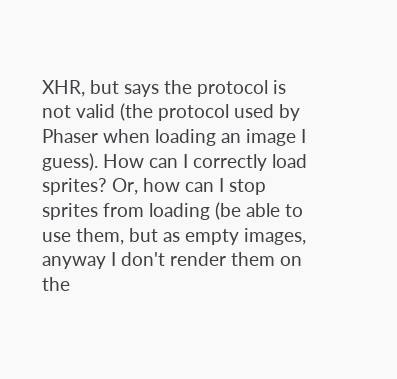XHR, but says the protocol is not valid (the protocol used by Phaser when loading an image I guess). How can I correctly load sprites? Or, how can I stop sprites from loading (be able to use them, but as empty images, anyway I don't render them on the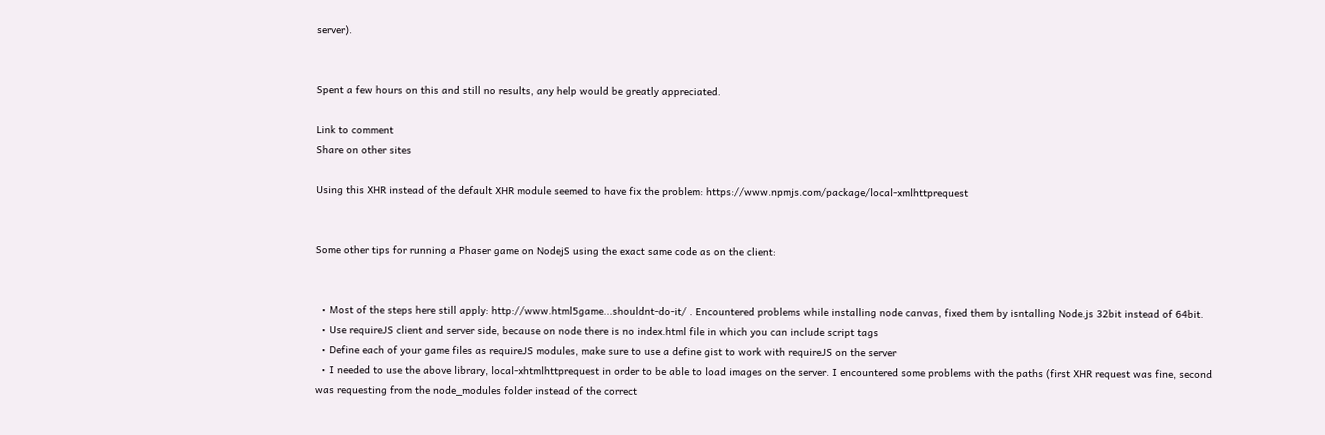server).


Spent a few hours on this and still no results, any help would be greatly appreciated.

Link to comment
Share on other sites

Using this XHR instead of the default XHR module seemed to have fix the problem: https://www.npmjs.com/package/local-xmlhttprequest


Some other tips for running a Phaser game on NodejS using the exact same code as on the client:


  • Most of the steps here still apply: http://www.html5game...shouldnt-do-it/ . Encountered problems while installing node canvas, fixed them by isntalling Node.js 32bit instead of 64bit.
  • Use requireJS client and server side, because on node there is no index.html file in which you can include script tags
  • Define each of your game files as requireJS modules, make sure to use a define gist to work with requireJS on the server
  • I needed to use the above library, local-xhtmlhttprequest in order to be able to load images on the server. I encountered some problems with the paths (first XHR request was fine, second was requesting from the node_modules folder instead of the correct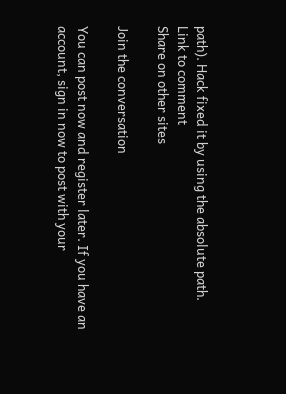path). Hack fixed it by using the absolute path.
Link to comment
Share on other sites

Join the conversation

You can post now and register later. If you have an account, sign in now to post with your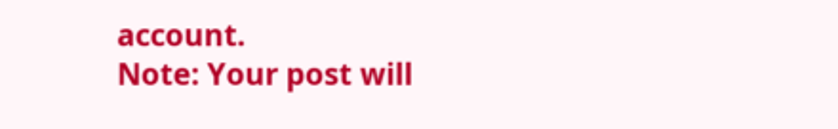account.
Note: Your post will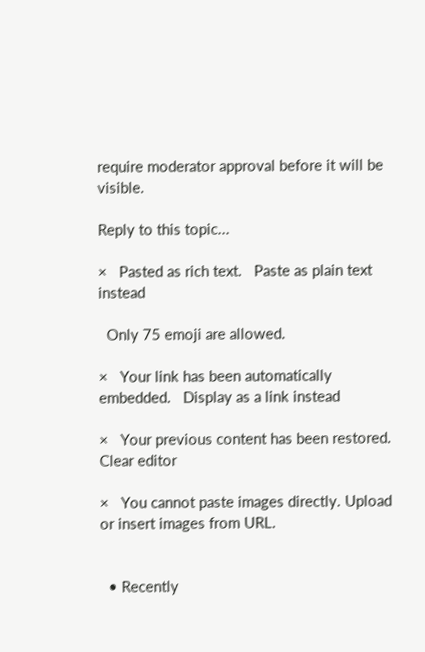require moderator approval before it will be visible.

Reply to this topic...

×   Pasted as rich text.   Paste as plain text instead

  Only 75 emoji are allowed.

×   Your link has been automatically embedded.   Display as a link instead

×   Your previous content has been restored.   Clear editor

×   You cannot paste images directly. Upload or insert images from URL.


  • Recently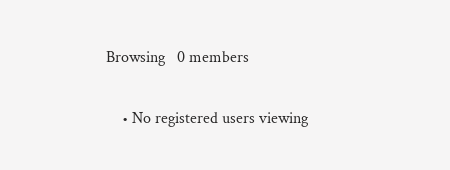Browsing   0 members

    • No registered users viewing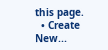this page.
  • Create New...